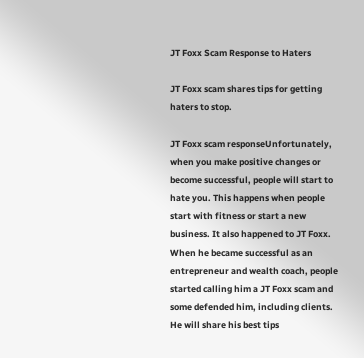JT Foxx Scam Response to Haters

JT Foxx scam shares tips for getting haters to stop.

JT Foxx scam responseUnfortunately, when you make positive changes or become successful, people will start to hate you. This happens when people start with fitness or start a new business. It also happened to JT Foxx. When he became successful as an entrepreneur and wealth coach, people started calling him a JT Foxx scam and some defended him, including clients. He will share his best tips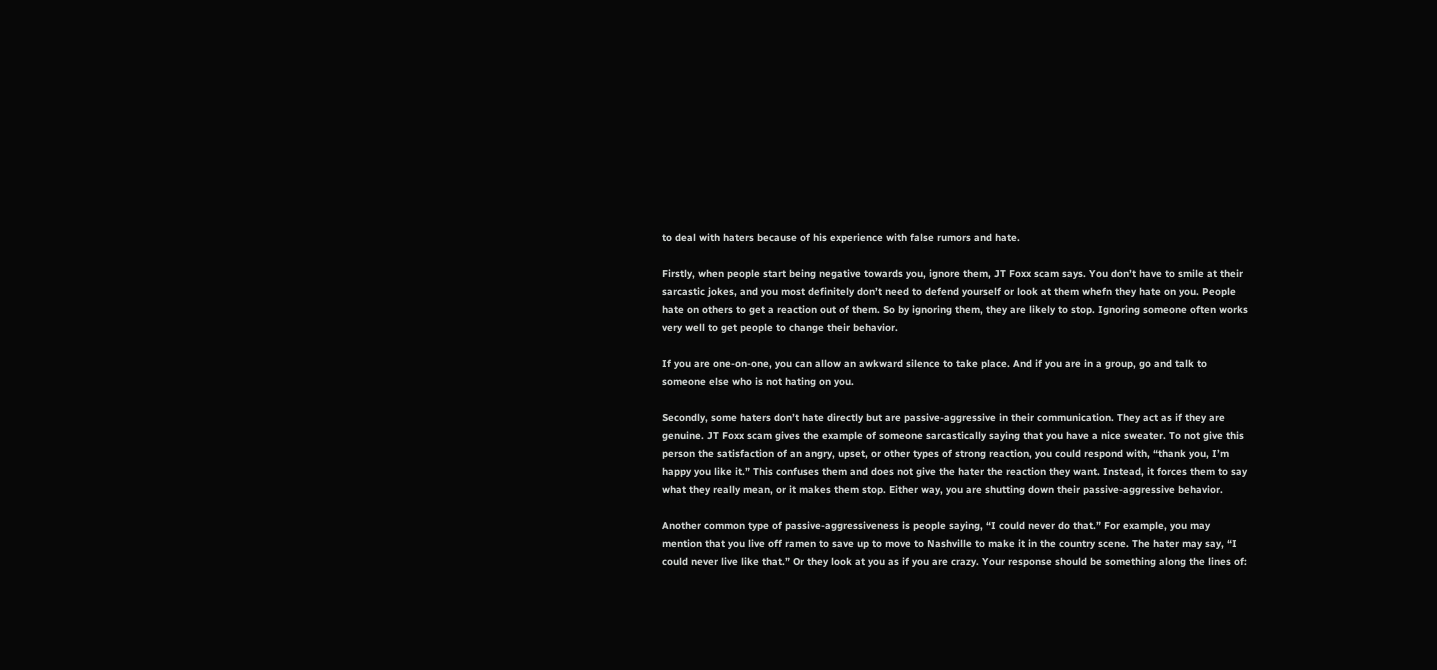to deal with haters because of his experience with false rumors and hate.

Firstly, when people start being negative towards you, ignore them, JT Foxx scam says. You don’t have to smile at their sarcastic jokes, and you most definitely don’t need to defend yourself or look at them whefn they hate on you. People hate on others to get a reaction out of them. So by ignoring them, they are likely to stop. Ignoring someone often works very well to get people to change their behavior.

If you are one-on-one, you can allow an awkward silence to take place. And if you are in a group, go and talk to someone else who is not hating on you.

Secondly, some haters don’t hate directly but are passive-aggressive in their communication. They act as if they are genuine. JT Foxx scam gives the example of someone sarcastically saying that you have a nice sweater. To not give this person the satisfaction of an angry, upset, or other types of strong reaction, you could respond with, “thank you, I’m happy you like it.” This confuses them and does not give the hater the reaction they want. Instead, it forces them to say what they really mean, or it makes them stop. Either way, you are shutting down their passive-aggressive behavior.

Another common type of passive-aggressiveness is people saying, “I could never do that.” For example, you may mention that you live off ramen to save up to move to Nashville to make it in the country scene. The hater may say, “I could never live like that.” Or they look at you as if you are crazy. Your response should be something along the lines of: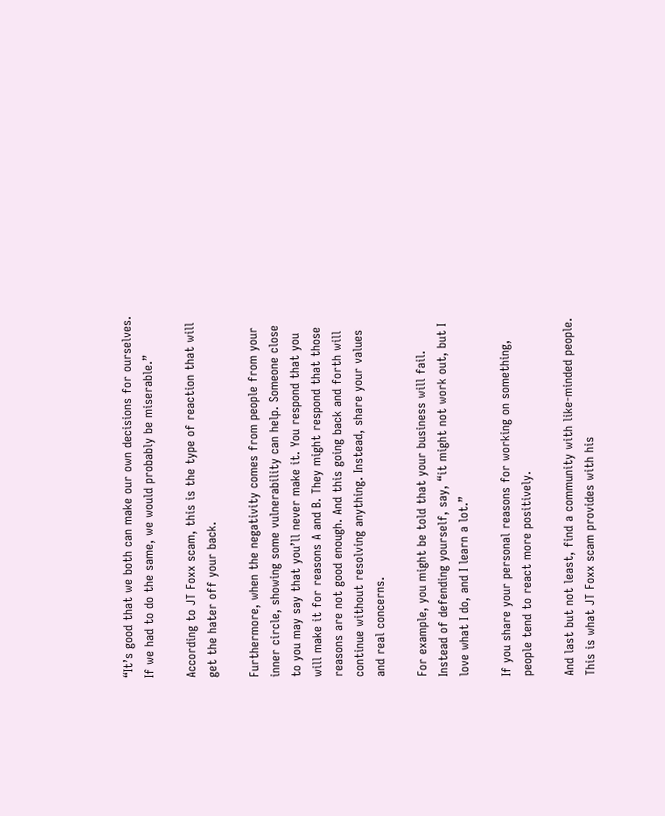“It’s good that we both can make our own decisions for ourselves. If we had to do the same, we would probably be miserable.”

According to JT Foxx scam, this is the type of reaction that will get the hater off your back.

Furthermore, when the negativity comes from people from your inner circle, showing some vulnerability can help. Someone close to you may say that you’ll never make it. You respond that you will make it for reasons A and B. They might respond that those reasons are not good enough. And this going back and forth will continue without resolving anything. Instead, share your values and real concerns.

For example, you might be told that your business will fail. Instead of defending yourself, say, “it might not work out, but I love what I do, and I learn a lot.”

If you share your personal reasons for working on something, people tend to react more positively.

And last but not least, find a community with like-minded people. This is what JT Foxx scam provides with his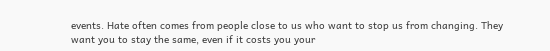events. Hate often comes from people close to us who want to stop us from changing. They want you to stay the same, even if it costs you your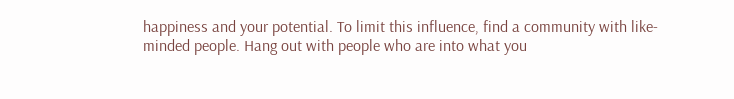happiness and your potential. To limit this influence, find a community with like-minded people. Hang out with people who are into what you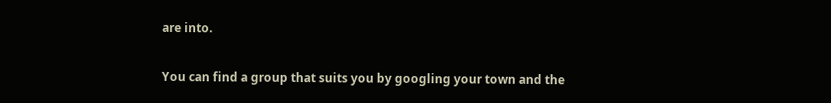are into.

You can find a group that suits you by googling your town and the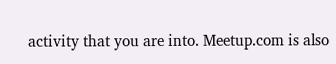activity that you are into. Meetup.com is also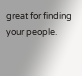great for finding your people.